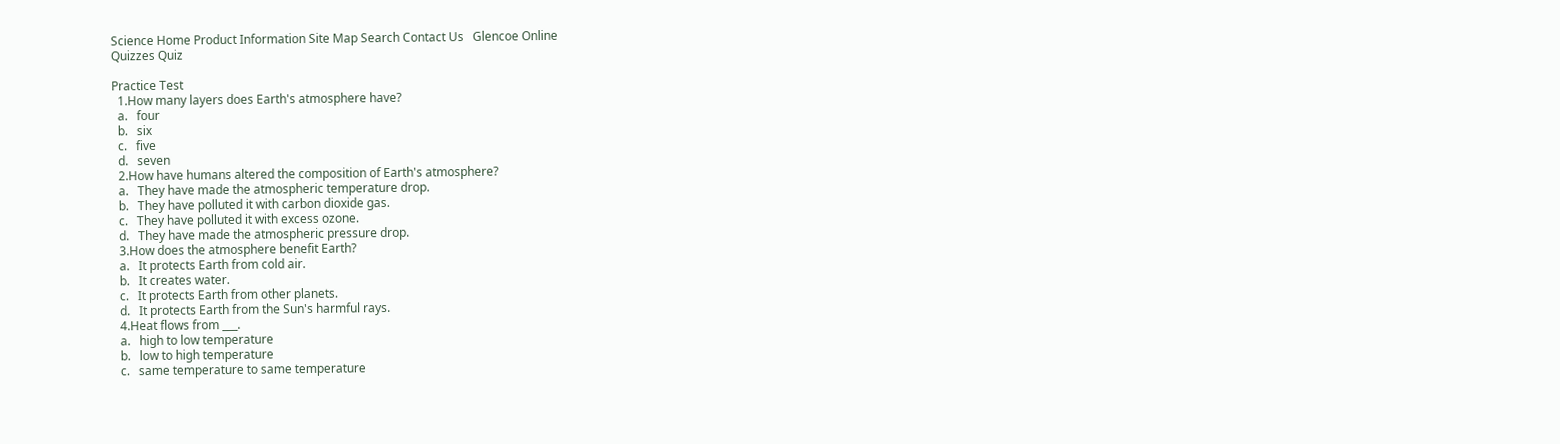Science Home Product Information Site Map Search Contact Us   Glencoe Online
Quizzes Quiz

Practice Test
  1.How many layers does Earth's atmosphere have?
  a.   four
  b.   six
  c.   five
  d.   seven
  2.How have humans altered the composition of Earth's atmosphere?
  a.   They have made the atmospheric temperature drop.
  b.   They have polluted it with carbon dioxide gas.
  c.   They have polluted it with excess ozone.
  d.   They have made the atmospheric pressure drop.
  3.How does the atmosphere benefit Earth?
  a.   It protects Earth from cold air.
  b.   It creates water.
  c.   It protects Earth from other planets.
  d.   It protects Earth from the Sun's harmful rays.
  4.Heat flows from ___.
  a.   high to low temperature
  b.   low to high temperature
  c.   same temperature to same temperature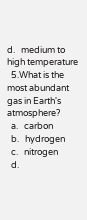d.   medium to high temperature
  5.What is the most abundant gas in Earth's atmosphere?
  a.   carbon
  b.   hydrogen
  c.   nitrogen
  d.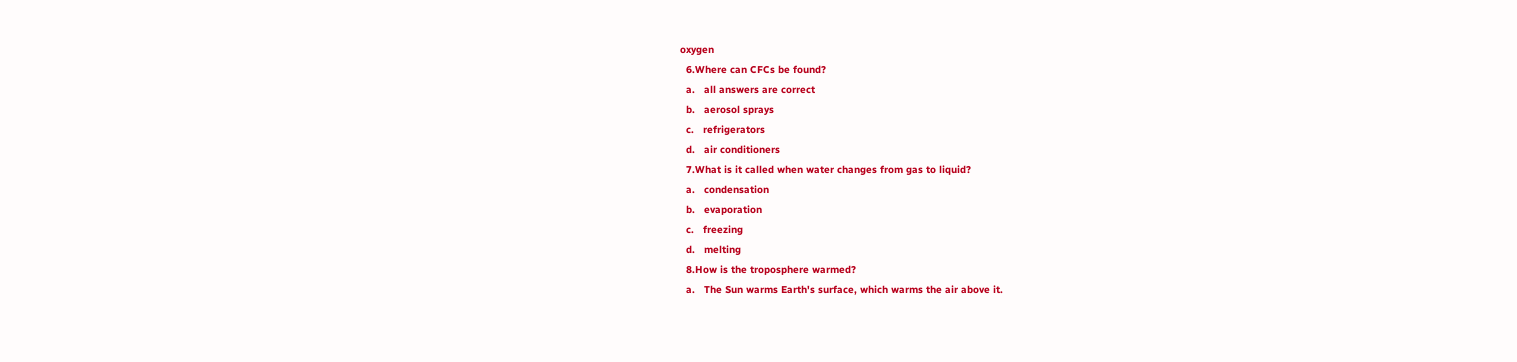oxygen
  6.Where can CFCs be found?
  a.   all answers are correct
  b.   aerosol sprays
  c.   refrigerators
  d.   air conditioners
  7.What is it called when water changes from gas to liquid?
  a.   condensation
  b.   evaporation
  c.   freezing
  d.   melting
  8.How is the troposphere warmed?
  a.   The Sun warms Earth's surface, which warms the air above it.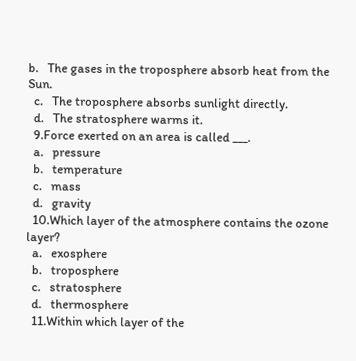b.   The gases in the troposphere absorb heat from the Sun.
  c.   The troposphere absorbs sunlight directly.
  d.   The stratosphere warms it.
  9.Force exerted on an area is called ___.
  a.   pressure
  b.   temperature
  c.   mass
  d.   gravity
  10.Which layer of the atmosphere contains the ozone layer?
  a.   exosphere
  b.   troposphere
  c.   stratosphere
  d.   thermosphere
  11.Within which layer of the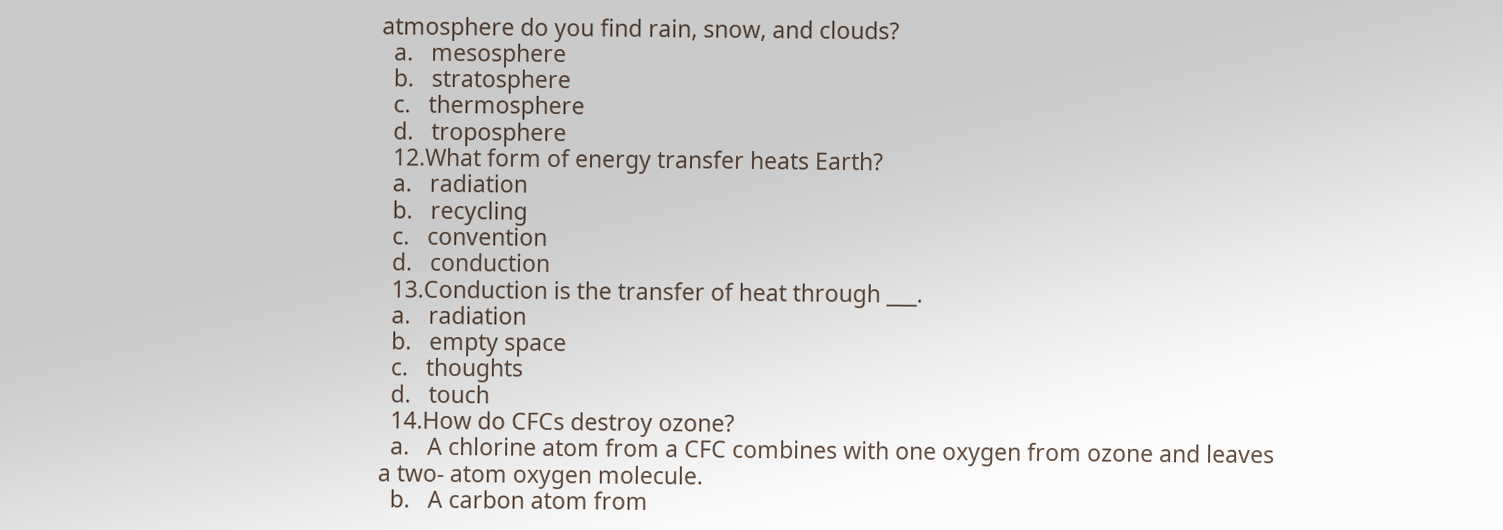atmosphere do you find rain, snow, and clouds?
  a.   mesosphere
  b.   stratosphere
  c.   thermosphere
  d.   troposphere
  12.What form of energy transfer heats Earth?
  a.   radiation
  b.   recycling
  c.   convention
  d.   conduction
  13.Conduction is the transfer of heat through ___.
  a.   radiation
  b.   empty space
  c.   thoughts
  d.   touch
  14.How do CFCs destroy ozone?
  a.   A chlorine atom from a CFC combines with one oxygen from ozone and leaves a two- atom oxygen molecule.
  b.   A carbon atom from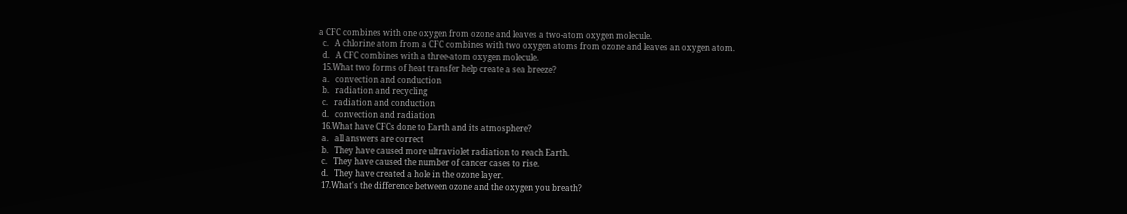a CFC combines with one oxygen from ozone and leaves a two-atom oxygen molecule.
  c.   A chlorine atom from a CFC combines with two oxygen atoms from ozone and leaves an oxygen atom.
  d.   A CFC combines with a three-atom oxygen molecule.
  15.What two forms of heat transfer help create a sea breeze?
  a.   convection and conduction
  b.   radiation and recycling
  c.   radiation and conduction
  d.   convection and radiation
  16.What have CFCs done to Earth and its atmosphere?
  a.   all answers are correct
  b.   They have caused more ultraviolet radiation to reach Earth.
  c.   They have caused the number of cancer cases to rise.
  d.   They have created a hole in the ozone layer.
  17.What's the difference between ozone and the oxygen you breath?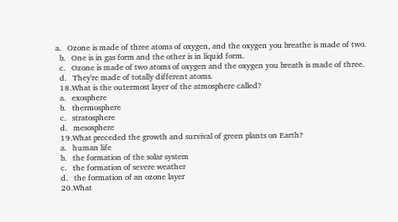a.   Ozone is made of three atoms of oxygen, and the oxygen you breathe is made of two.
  b.   One is in gas form and the other is in liquid form.
  c.   Ozone is made of two atoms of oxygen and the oxygen you breath is made of three.
  d.   They're made of totally different atoms.
  18.What is the outermost layer of the atmosphere called?
  a.   exosphere
  b.   thermosphere
  c.   stratosphere
  d.   mesosphere
  19.What preceded the growth and survival of green plants on Earth?
  a.   human life
  b.   the formation of the solar system
  c.   the formation of severe weather
  d.   the formation of an ozone layer
  20.What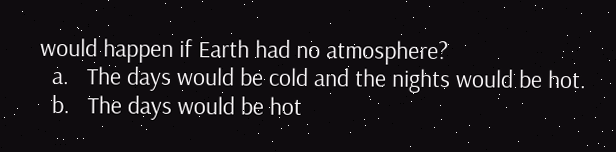would happen if Earth had no atmosphere?
  a.   The days would be cold and the nights would be hot.
  b.   The days would be hot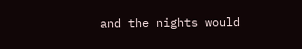and the nights would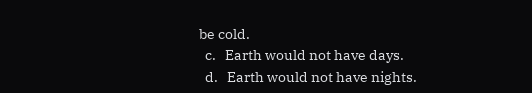be cold.
  c.   Earth would not have days.
  d.   Earth would not have nights.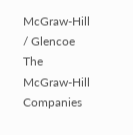McGraw-Hill / Glencoe
The McGraw-Hill Companies